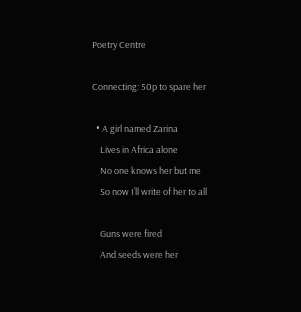Poetry Centre

Connecting: 50p to spare her

  • A girl named Zarina
    Lives in Africa alone
    No one knows her but me
    So now I’ll write of her to all

    Guns were fired
    And seeds were her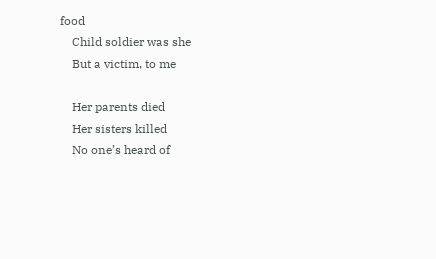food
    Child soldier was she
    But a victim, to me

    Her parents died
    Her sisters killed
    No one’s heard of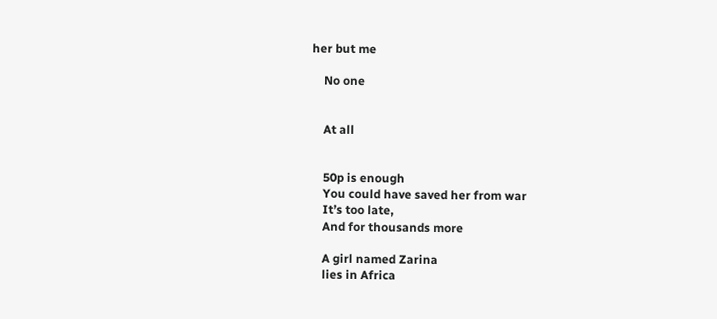her but me

    No one


    At all


    50p is enough
    You could have saved her from war
    It’s too late,
    And for thousands more

    A girl named Zarina
    lies in Africa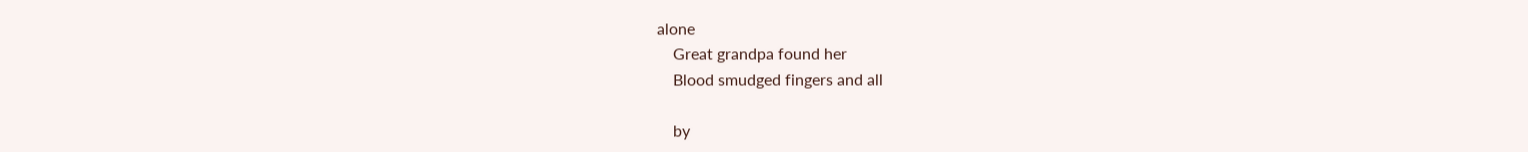alone
    Great grandpa found her
    Blood smudged fingers and all

    by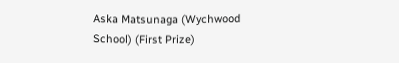Aska Matsunaga (Wychwood School) (First Prize)